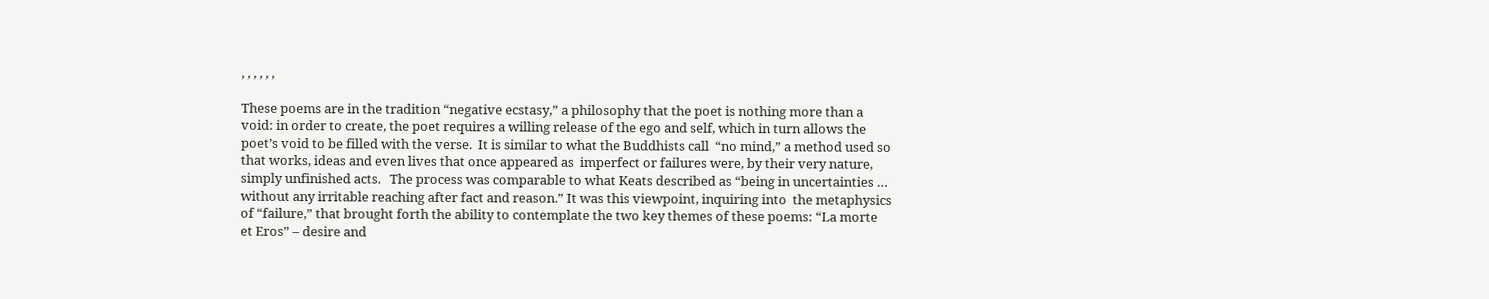, , , , , ,

These poems are in the tradition “negative ecstasy,” a philosophy that the poet is nothing more than a void: in order to create, the poet requires a willing release of the ego and self, which in turn allows the poet’s void to be filled with the verse.  It is similar to what the Buddhists call  “no mind,” a method used so that works, ideas and even lives that once appeared as  imperfect or failures were, by their very nature, simply unfinished acts.   The process was comparable to what Keats described as “being in uncertainties … without any irritable reaching after fact and reason.” It was this viewpoint, inquiring into  the metaphysics of “failure,” that brought forth the ability to contemplate the two key themes of these poems: “La morte et Eros” – desire and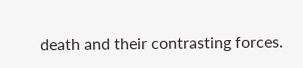death and their contrasting forces.